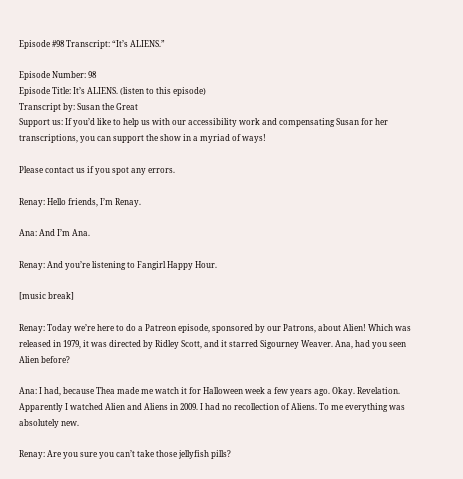Episode #98 Transcript: “It’s ALIENS.”

Episode Number: 98
Episode Title: It’s ALIENS. (listen to this episode)
Transcript by: Susan the Great
Support us: If you’d like to help us with our accessibility work and compensating Susan for her transcriptions, you can support the show in a myriad of ways!

Please contact us if you spot any errors.

Renay: Hello friends, I’m Renay.

Ana: And I’m Ana.

Renay: And you’re listening to Fangirl Happy Hour.

[music break]

Renay: Today we’re here to do a Patreon episode, sponsored by our Patrons, about Alien! Which was released in 1979, it was directed by Ridley Scott, and it starred Sigourney Weaver. Ana, had you seen Alien before?

Ana: I had, because Thea made me watch it for Halloween week a few years ago. Okay. Revelation. Apparently I watched Alien and Aliens in 2009. I had no recollection of Aliens. To me everything was absolutely new.

Renay: Are you sure you can’t take those jellyfish pills?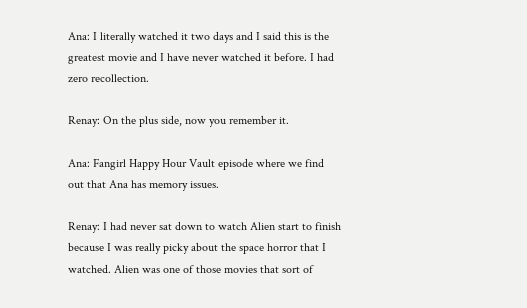Ana: I literally watched it two days and I said this is the greatest movie and I have never watched it before. I had zero recollection.

Renay: On the plus side, now you remember it.

Ana: Fangirl Happy Hour Vault episode where we find out that Ana has memory issues.

Renay: I had never sat down to watch Alien start to finish because I was really picky about the space horror that I watched. Alien was one of those movies that sort of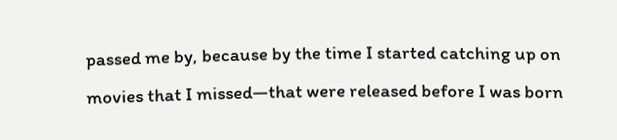passed me by, because by the time I started catching up on movies that I missed—that were released before I was born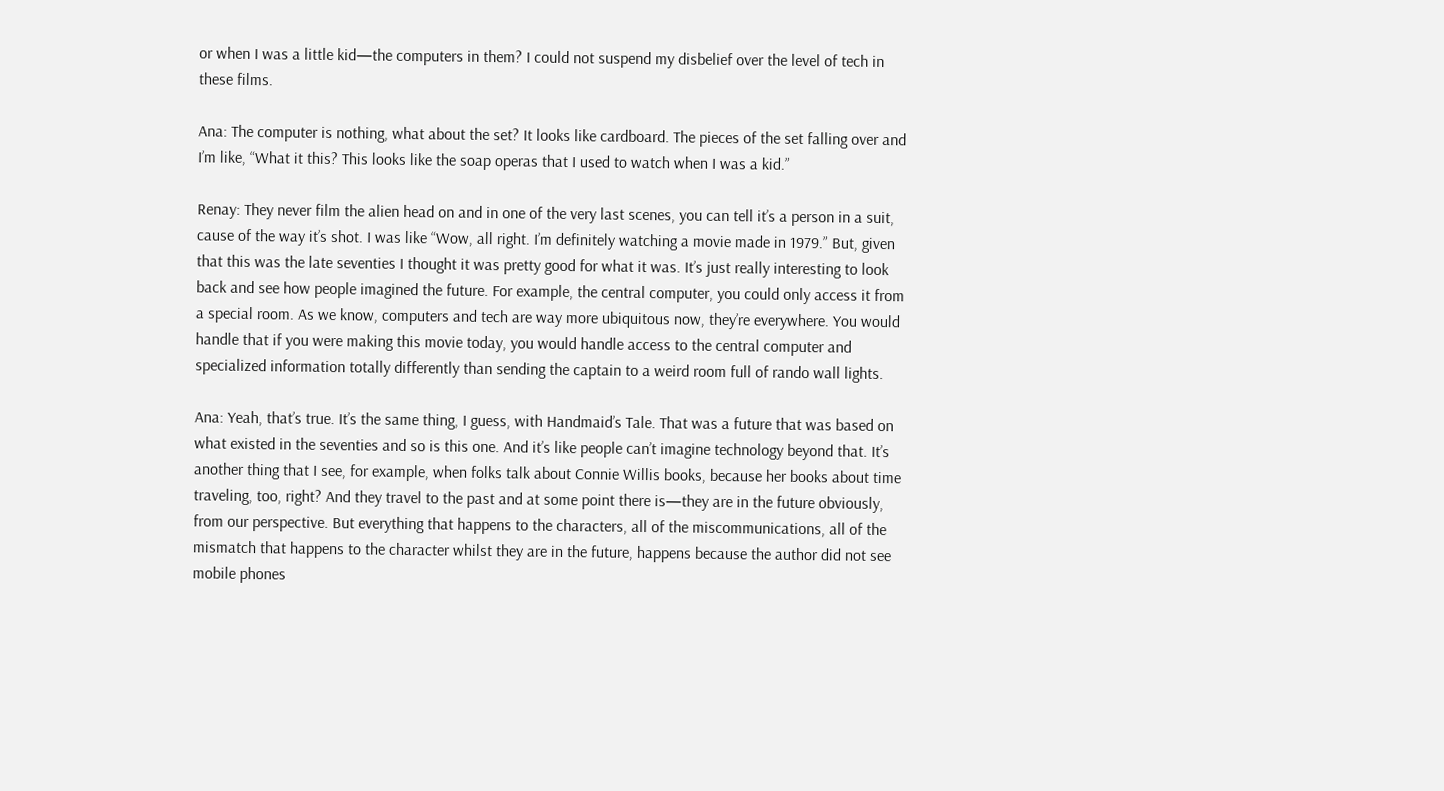or when I was a little kid—the computers in them? I could not suspend my disbelief over the level of tech in these films.

Ana: The computer is nothing, what about the set? It looks like cardboard. The pieces of the set falling over and I’m like, “What it this? This looks like the soap operas that I used to watch when I was a kid.”

Renay: They never film the alien head on and in one of the very last scenes, you can tell it’s a person in a suit, cause of the way it’s shot. I was like “Wow, all right. I’m definitely watching a movie made in 1979.” But, given that this was the late seventies I thought it was pretty good for what it was. It’s just really interesting to look back and see how people imagined the future. For example, the central computer, you could only access it from a special room. As we know, computers and tech are way more ubiquitous now, they’re everywhere. You would handle that if you were making this movie today, you would handle access to the central computer and specialized information totally differently than sending the captain to a weird room full of rando wall lights.

Ana: Yeah, that’s true. It’s the same thing, I guess, with Handmaid’s Tale. That was a future that was based on what existed in the seventies and so is this one. And it’s like people can’t imagine technology beyond that. It’s another thing that I see, for example, when folks talk about Connie Willis books, because her books about time traveling, too, right? And they travel to the past and at some point there is—they are in the future obviously, from our perspective. But everything that happens to the characters, all of the miscommunications, all of the mismatch that happens to the character whilst they are in the future, happens because the author did not see mobile phones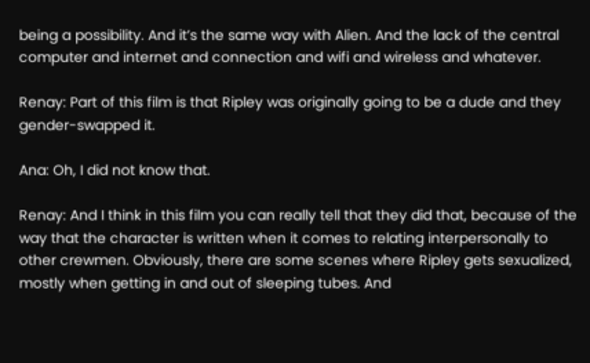being a possibility. And it’s the same way with Alien. And the lack of the central computer and internet and connection and wifi and wireless and whatever.

Renay: Part of this film is that Ripley was originally going to be a dude and they gender-swapped it.

Ana: Oh, I did not know that.

Renay: And I think in this film you can really tell that they did that, because of the way that the character is written when it comes to relating interpersonally to other crewmen. Obviously, there are some scenes where Ripley gets sexualized, mostly when getting in and out of sleeping tubes. And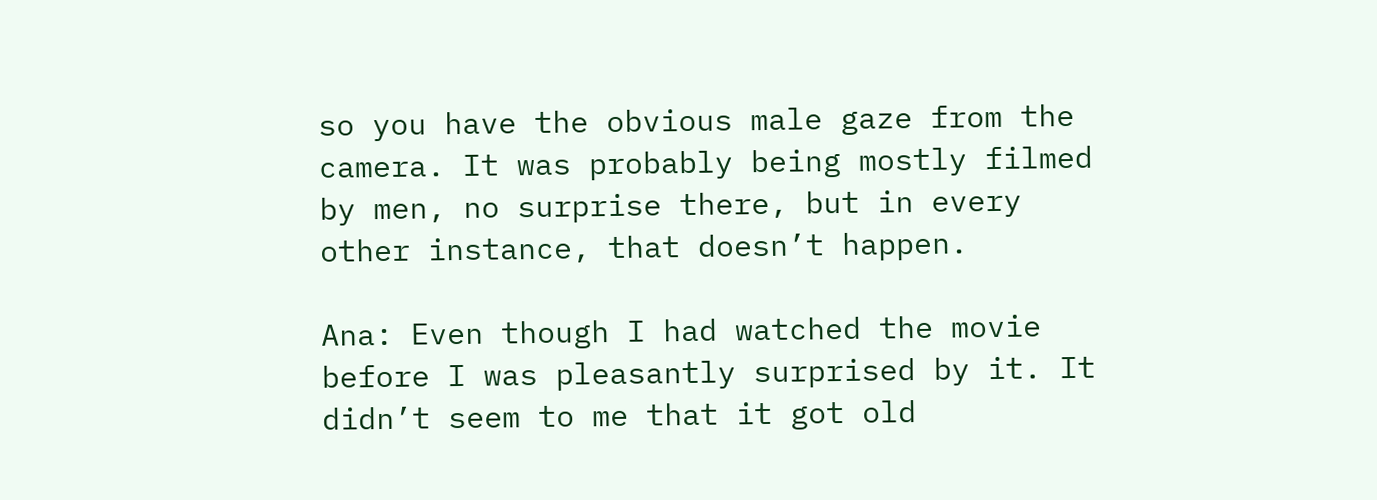so you have the obvious male gaze from the camera. It was probably being mostly filmed by men, no surprise there, but in every other instance, that doesn’t happen.

Ana: Even though I had watched the movie before I was pleasantly surprised by it. It didn’t seem to me that it got old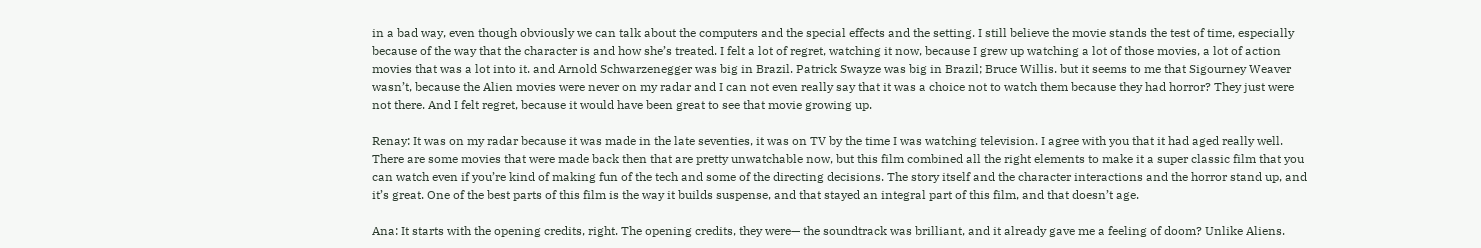in a bad way, even though obviously we can talk about the computers and the special effects and the setting. I still believe the movie stands the test of time, especially because of the way that the character is and how she’s treated. I felt a lot of regret, watching it now, because I grew up watching a lot of those movies, a lot of action movies that was a lot into it. and Arnold Schwarzenegger was big in Brazil. Patrick Swayze was big in Brazil; Bruce Willis. but it seems to me that Sigourney Weaver wasn’t, because the Alien movies were never on my radar and I can not even really say that it was a choice not to watch them because they had horror? They just were not there. And I felt regret, because it would have been great to see that movie growing up.

Renay: It was on my radar because it was made in the late seventies, it was on TV by the time I was watching television. I agree with you that it had aged really well. There are some movies that were made back then that are pretty unwatchable now, but this film combined all the right elements to make it a super classic film that you can watch even if you’re kind of making fun of the tech and some of the directing decisions. The story itself and the character interactions and the horror stand up, and it’s great. One of the best parts of this film is the way it builds suspense, and that stayed an integral part of this film, and that doesn’t age.

Ana: It starts with the opening credits, right. The opening credits, they were— the soundtrack was brilliant, and it already gave me a feeling of doom? Unlike Aliens.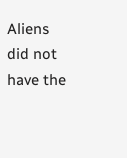Aliens did not have the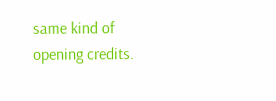same kind of opening credits.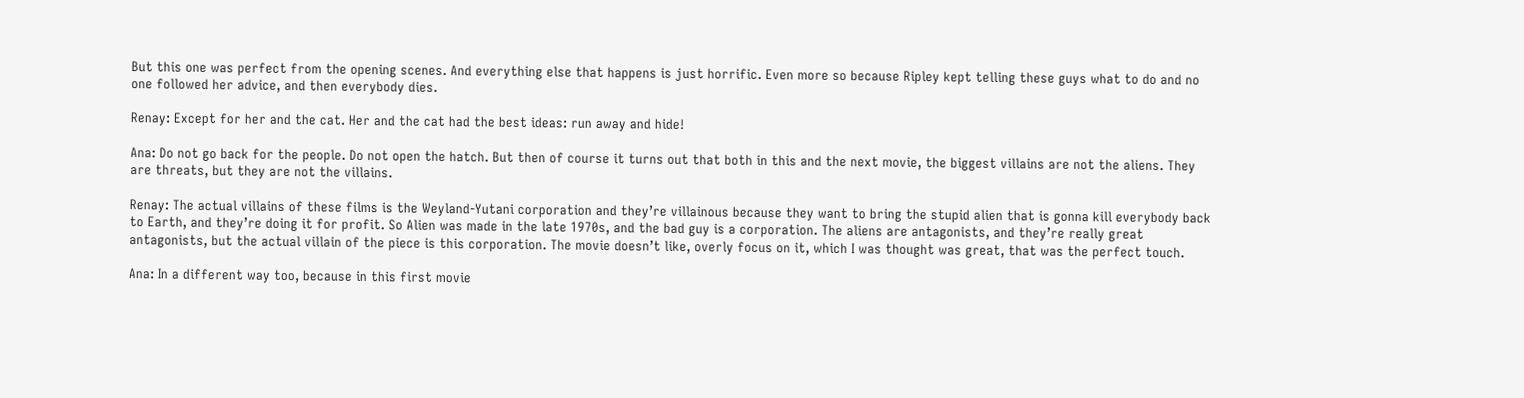But this one was perfect from the opening scenes. And everything else that happens is just horrific. Even more so because Ripley kept telling these guys what to do and no one followed her advice, and then everybody dies.

Renay: Except for her and the cat. Her and the cat had the best ideas: run away and hide!

Ana: Do not go back for the people. Do not open the hatch. But then of course it turns out that both in this and the next movie, the biggest villains are not the aliens. They are threats, but they are not the villains.

Renay: The actual villains of these films is the Weyland-Yutani corporation and they’re villainous because they want to bring the stupid alien that is gonna kill everybody back to Earth, and they’re doing it for profit. So Alien was made in the late 1970s, and the bad guy is a corporation. The aliens are antagonists, and they’re really great antagonists, but the actual villain of the piece is this corporation. The movie doesn’t like, overly focus on it, which I was thought was great, that was the perfect touch.

Ana: In a different way too, because in this first movie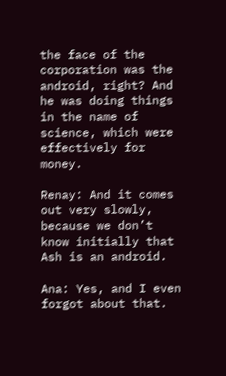the face of the corporation was the android, right? And he was doing things in the name of science, which were effectively for money.

Renay: And it comes out very slowly, because we don’t know initially that Ash is an android.

Ana: Yes, and I even forgot about that.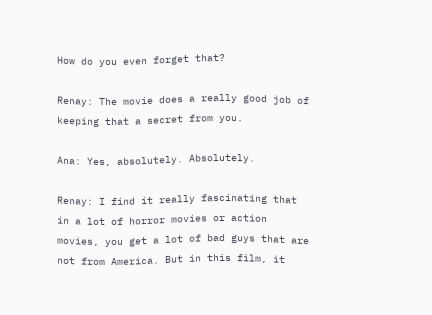How do you even forget that?

Renay: The movie does a really good job of keeping that a secret from you.

Ana: Yes, absolutely. Absolutely.

Renay: I find it really fascinating that in a lot of horror movies or action movies, you get a lot of bad guys that are not from America. But in this film, it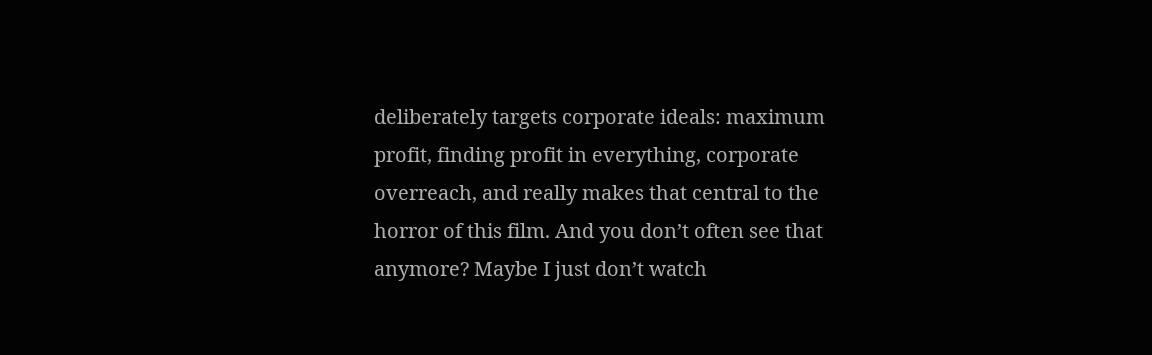deliberately targets corporate ideals: maximum profit, finding profit in everything, corporate overreach, and really makes that central to the horror of this film. And you don’t often see that anymore? Maybe I just don’t watch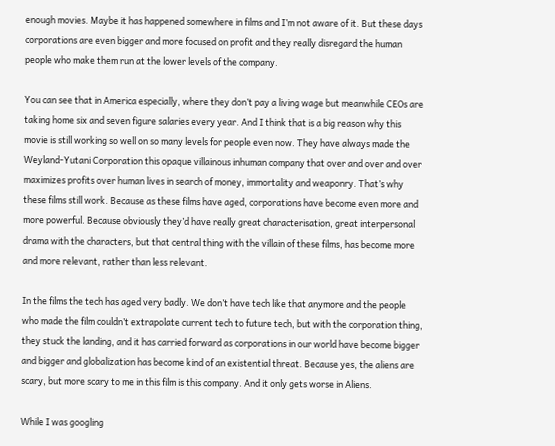enough movies. Maybe it has happened somewhere in films and I’m not aware of it. But these days corporations are even bigger and more focused on profit and they really disregard the human people who make them run at the lower levels of the company.

You can see that in America especially, where they don’t pay a living wage but meanwhile CEOs are taking home six and seven figure salaries every year. And I think that is a big reason why this movie is still working so well on so many levels for people even now. They have always made the Weyland-Yutani Corporation this opaque villainous inhuman company that over and over and over maximizes profits over human lives in search of money, immortality and weaponry. That’s why these films still work. Because as these films have aged, corporations have become even more and more powerful. Because obviously they’d have really great characterisation, great interpersonal drama with the characters, but that central thing with the villain of these films, has become more and more relevant, rather than less relevant.

In the films the tech has aged very badly. We don’t have tech like that anymore and the people who made the film couldn’t extrapolate current tech to future tech, but with the corporation thing, they stuck the landing, and it has carried forward as corporations in our world have become bigger and bigger and globalization has become kind of an existential threat. Because yes, the aliens are scary, but more scary to me in this film is this company. And it only gets worse in Aliens.

While I was googling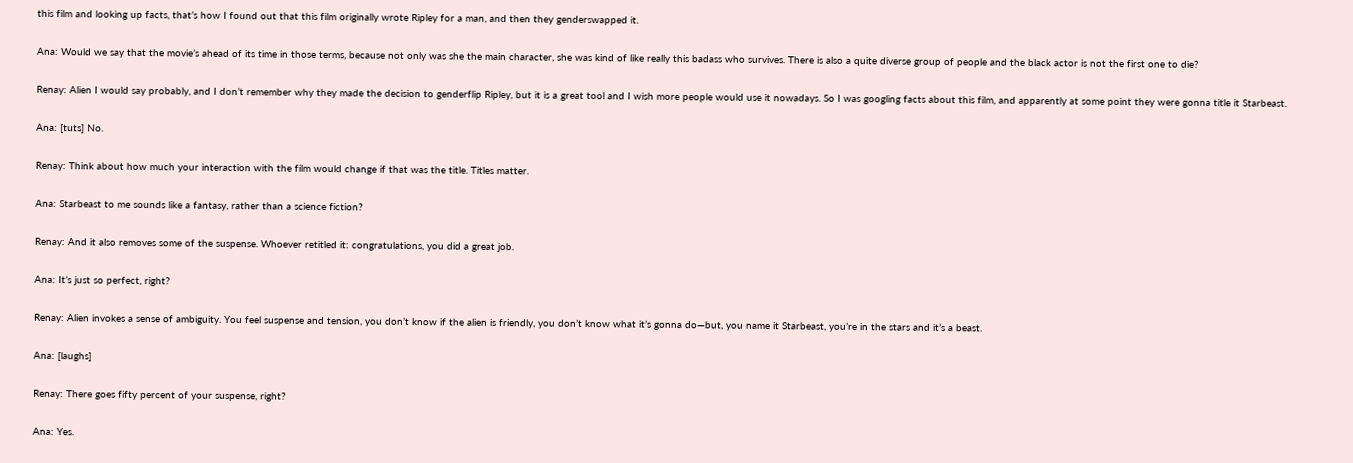this film and looking up facts, that’s how I found out that this film originally wrote Ripley for a man, and then they genderswapped it.

Ana: Would we say that the movie’s ahead of its time in those terms, because not only was she the main character, she was kind of like really this badass who survives. There is also a quite diverse group of people and the black actor is not the first one to die?

Renay: Alien I would say probably, and I don’t remember why they made the decision to genderflip Ripley, but it is a great tool and I wish more people would use it nowadays. So I was googling facts about this film, and apparently at some point they were gonna title it Starbeast.

Ana: [tuts] No.

Renay: Think about how much your interaction with the film would change if that was the title. Titles matter.

Ana: Starbeast to me sounds like a fantasy, rather than a science fiction?

Renay: And it also removes some of the suspense. Whoever retitled it: congratulations, you did a great job.

Ana: It’s just so perfect, right?

Renay: Alien invokes a sense of ambiguity. You feel suspense and tension, you don’t know if the alien is friendly, you don’t know what it’s gonna do—but, you name it Starbeast, you’re in the stars and it’s a beast.

Ana: [laughs]

Renay: There goes fifty percent of your suspense, right?

Ana: Yes.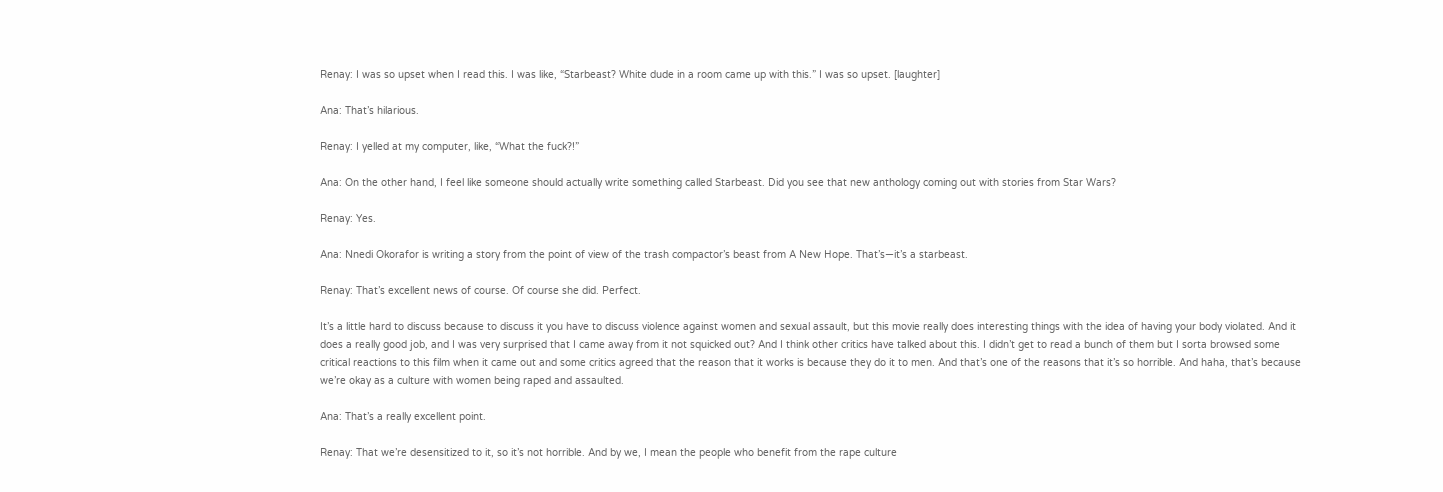Renay: I was so upset when I read this. I was like, “Starbeast? White dude in a room came up with this.” I was so upset. [laughter]

Ana: That’s hilarious.

Renay: I yelled at my computer, like, “What the fuck?!”

Ana: On the other hand, I feel like someone should actually write something called Starbeast. Did you see that new anthology coming out with stories from Star Wars?

Renay: Yes.

Ana: Nnedi Okorafor is writing a story from the point of view of the trash compactor’s beast from A New Hope. That’s—it’s a starbeast.

Renay: That’s excellent news of course. Of course she did. Perfect.

It’s a little hard to discuss because to discuss it you have to discuss violence against women and sexual assault, but this movie really does interesting things with the idea of having your body violated. And it does a really good job, and I was very surprised that I came away from it not squicked out? And I think other critics have talked about this. I didn’t get to read a bunch of them but I sorta browsed some critical reactions to this film when it came out and some critics agreed that the reason that it works is because they do it to men. And that’s one of the reasons that it’s so horrible. And haha, that’s because we’re okay as a culture with women being raped and assaulted.

Ana: That’s a really excellent point.

Renay: That we’re desensitized to it, so it’s not horrible. And by we, I mean the people who benefit from the rape culture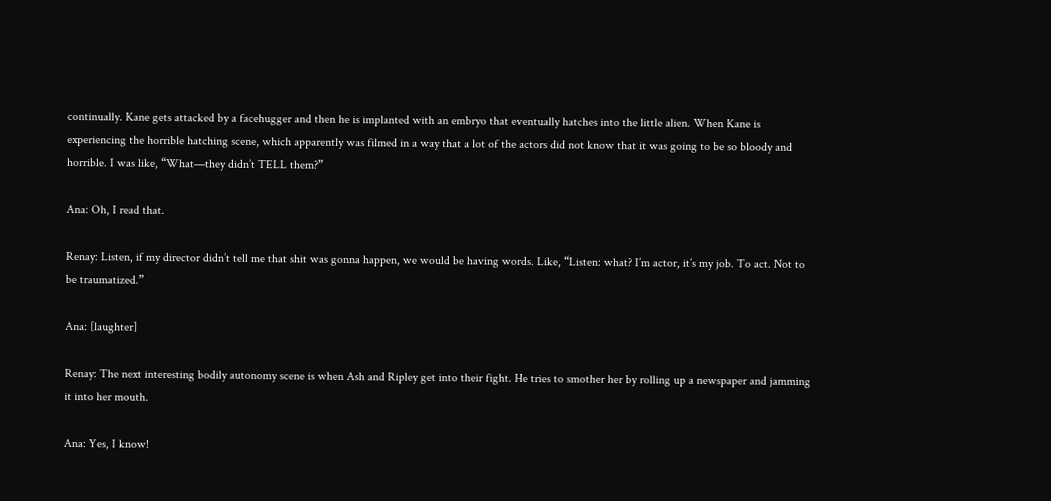continually. Kane gets attacked by a facehugger and then he is implanted with an embryo that eventually hatches into the little alien. When Kane is experiencing the horrible hatching scene, which apparently was filmed in a way that a lot of the actors did not know that it was going to be so bloody and horrible. I was like, “What—they didn’t TELL them?”

Ana: Oh, I read that.

Renay: Listen, if my director didn’t tell me that shit was gonna happen, we would be having words. Like, “Listen: what? I’m actor, it’s my job. To act. Not to be traumatized.”

Ana: [laughter]

Renay: The next interesting bodily autonomy scene is when Ash and Ripley get into their fight. He tries to smother her by rolling up a newspaper and jamming it into her mouth.

Ana: Yes, I know!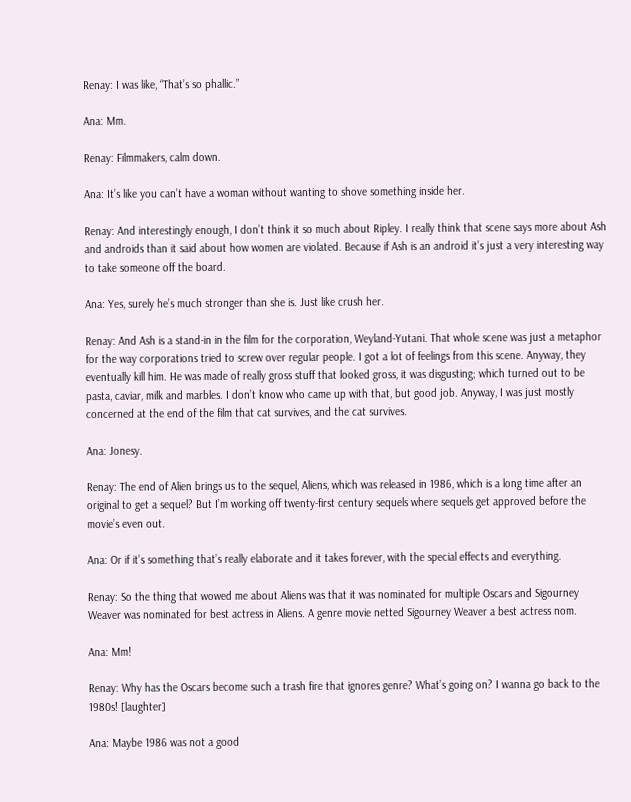Renay: I was like, “That’s so phallic.”

Ana: Mm.

Renay: Filmmakers, calm down.

Ana: It’s like you can’t have a woman without wanting to shove something inside her.

Renay: And interestingly enough, I don’t think it so much about Ripley. I really think that scene says more about Ash and androids than it said about how women are violated. Because if Ash is an android it’s just a very interesting way to take someone off the board.

Ana: Yes, surely he’s much stronger than she is. Just like crush her.

Renay: And Ash is a stand-in in the film for the corporation, Weyland-Yutani. That whole scene was just a metaphor for the way corporations tried to screw over regular people. I got a lot of feelings from this scene. Anyway, they eventually kill him. He was made of really gross stuff that looked gross, it was disgusting; which turned out to be pasta, caviar, milk and marbles. I don’t know who came up with that, but good job. Anyway, I was just mostly concerned at the end of the film that cat survives, and the cat survives.

Ana: Jonesy.

Renay: The end of Alien brings us to the sequel, Aliens, which was released in 1986, which is a long time after an original to get a sequel? But I’m working off twenty-first century sequels where sequels get approved before the movie’s even out.

Ana: Or if it’s something that’s really elaborate and it takes forever, with the special effects and everything.

Renay: So the thing that wowed me about Aliens was that it was nominated for multiple Oscars and Sigourney Weaver was nominated for best actress in Aliens. A genre movie netted Sigourney Weaver a best actress nom.

Ana: Mm!

Renay: Why has the Oscars become such a trash fire that ignores genre? What’s going on? I wanna go back to the 1980s! [laughter]

Ana: Maybe 1986 was not a good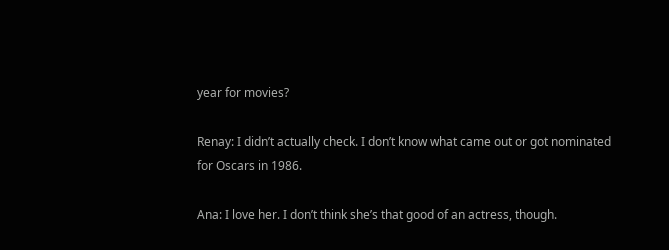year for movies?

Renay: I didn’t actually check. I don’t know what came out or got nominated for Oscars in 1986.

Ana: I love her. I don’t think she’s that good of an actress, though.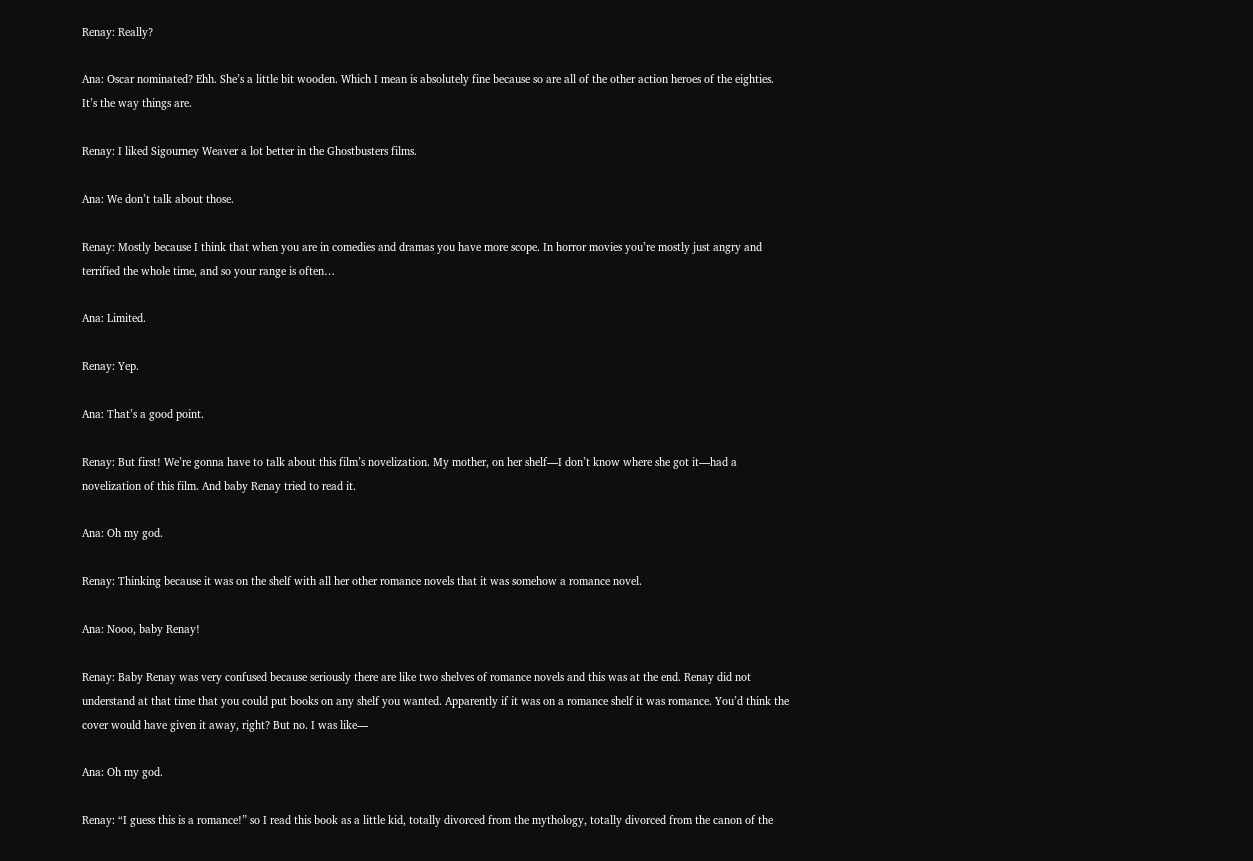Renay: Really?

Ana: Oscar nominated? Ehh. She’s a little bit wooden. Which I mean is absolutely fine because so are all of the other action heroes of the eighties. It’s the way things are.

Renay: I liked Sigourney Weaver a lot better in the Ghostbusters films.

Ana: We don’t talk about those.

Renay: Mostly because I think that when you are in comedies and dramas you have more scope. In horror movies you’re mostly just angry and terrified the whole time, and so your range is often…

Ana: Limited.

Renay: Yep.

Ana: That’s a good point.

Renay: But first! We’re gonna have to talk about this film’s novelization. My mother, on her shelf—I don’t know where she got it—had a novelization of this film. And baby Renay tried to read it.

Ana: Oh my god.

Renay: Thinking because it was on the shelf with all her other romance novels that it was somehow a romance novel.

Ana: Nooo, baby Renay!

Renay: Baby Renay was very confused because seriously there are like two shelves of romance novels and this was at the end. Renay did not understand at that time that you could put books on any shelf you wanted. Apparently if it was on a romance shelf it was romance. You’d think the cover would have given it away, right? But no. I was like—

Ana: Oh my god.

Renay: “I guess this is a romance!” so I read this book as a little kid, totally divorced from the mythology, totally divorced from the canon of the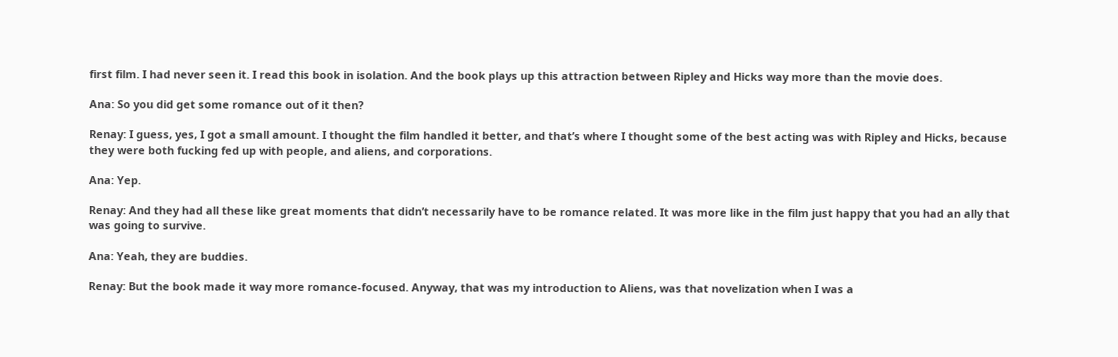first film. I had never seen it. I read this book in isolation. And the book plays up this attraction between Ripley and Hicks way more than the movie does.

Ana: So you did get some romance out of it then?

Renay: I guess, yes, I got a small amount. I thought the film handled it better, and that’s where I thought some of the best acting was with Ripley and Hicks, because they were both fucking fed up with people, and aliens, and corporations.

Ana: Yep.

Renay: And they had all these like great moments that didn’t necessarily have to be romance related. It was more like in the film just happy that you had an ally that was going to survive.

Ana: Yeah, they are buddies.

Renay: But the book made it way more romance-focused. Anyway, that was my introduction to Aliens, was that novelization when I was a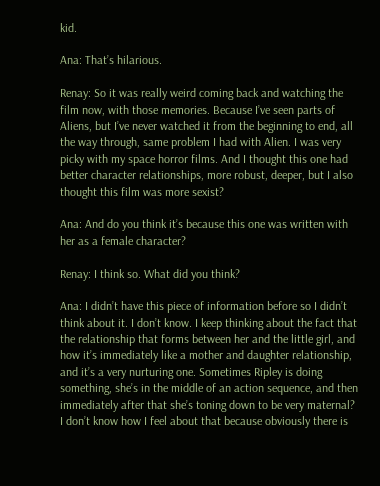kid.

Ana: That’s hilarious.

Renay: So it was really weird coming back and watching the film now, with those memories. Because I’ve seen parts of Aliens, but I’ve never watched it from the beginning to end, all the way through, same problem I had with Alien. I was very picky with my space horror films. And I thought this one had better character relationships, more robust, deeper, but I also thought this film was more sexist?

Ana: And do you think it’s because this one was written with her as a female character?

Renay: I think so. What did you think?

Ana: I didn’t have this piece of information before so I didn’t think about it. I don’t know. I keep thinking about the fact that the relationship that forms between her and the little girl, and how it’s immediately like a mother and daughter relationship, and it’s a very nurturing one. Sometimes Ripley is doing something, she’s in the middle of an action sequence, and then immediately after that she’s toning down to be very maternal? I don’t know how I feel about that because obviously there is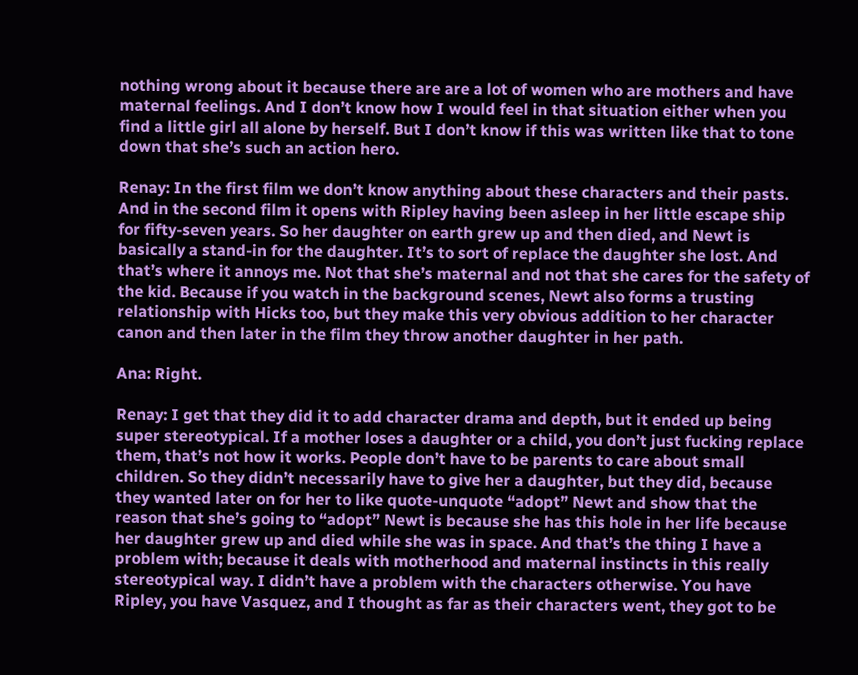nothing wrong about it because there are are a lot of women who are mothers and have maternal feelings. And I don’t know how I would feel in that situation either when you find a little girl all alone by herself. But I don’t know if this was written like that to tone down that she’s such an action hero.

Renay: In the first film we don’t know anything about these characters and their pasts. And in the second film it opens with Ripley having been asleep in her little escape ship for fifty-seven years. So her daughter on earth grew up and then died, and Newt is basically a stand-in for the daughter. It’s to sort of replace the daughter she lost. And that’s where it annoys me. Not that she’s maternal and not that she cares for the safety of the kid. Because if you watch in the background scenes, Newt also forms a trusting relationship with Hicks too, but they make this very obvious addition to her character canon and then later in the film they throw another daughter in her path.

Ana: Right.

Renay: I get that they did it to add character drama and depth, but it ended up being super stereotypical. If a mother loses a daughter or a child, you don’t just fucking replace them, that’s not how it works. People don’t have to be parents to care about small children. So they didn’t necessarily have to give her a daughter, but they did, because they wanted later on for her to like quote-unquote “adopt” Newt and show that the reason that she’s going to “adopt” Newt is because she has this hole in her life because her daughter grew up and died while she was in space. And that’s the thing I have a problem with; because it deals with motherhood and maternal instincts in this really stereotypical way. I didn’t have a problem with the characters otherwise. You have Ripley, you have Vasquez, and I thought as far as their characters went, they got to be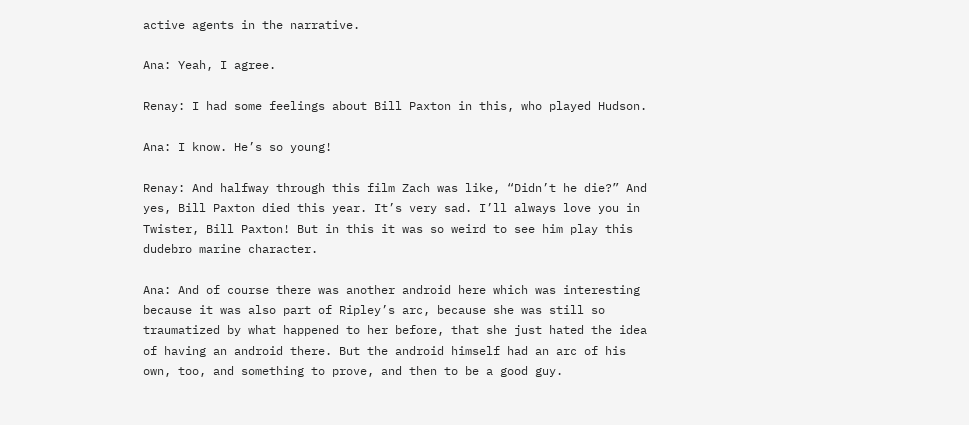active agents in the narrative.

Ana: Yeah, I agree.

Renay: I had some feelings about Bill Paxton in this, who played Hudson.

Ana: I know. He’s so young!

Renay: And halfway through this film Zach was like, “Didn’t he die?” And yes, Bill Paxton died this year. It’s very sad. I’ll always love you in Twister, Bill Paxton! But in this it was so weird to see him play this dudebro marine character.

Ana: And of course there was another android here which was interesting because it was also part of Ripley’s arc, because she was still so traumatized by what happened to her before, that she just hated the idea of having an android there. But the android himself had an arc of his own, too, and something to prove, and then to be a good guy.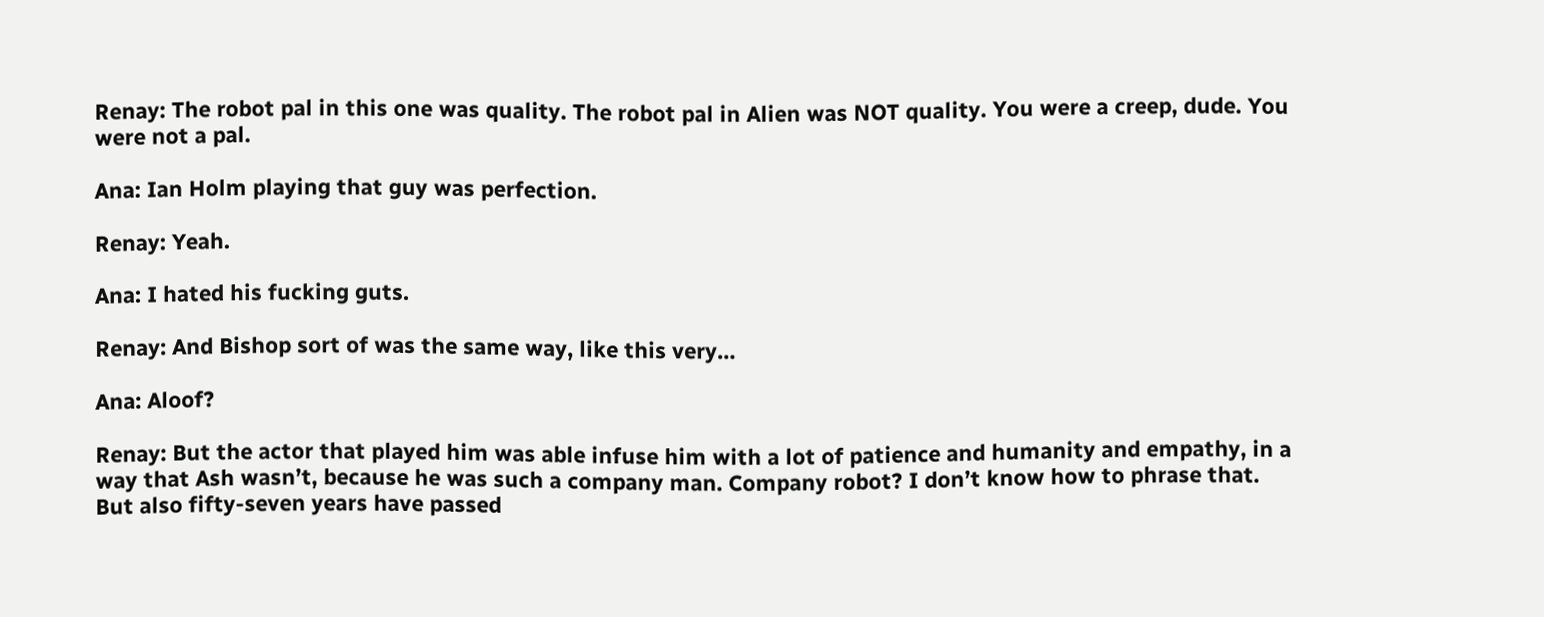Renay: The robot pal in this one was quality. The robot pal in Alien was NOT quality. You were a creep, dude. You were not a pal.

Ana: Ian Holm playing that guy was perfection.

Renay: Yeah.

Ana: I hated his fucking guts.

Renay: And Bishop sort of was the same way, like this very…

Ana: Aloof?

Renay: But the actor that played him was able infuse him with a lot of patience and humanity and empathy, in a way that Ash wasn’t, because he was such a company man. Company robot? I don’t know how to phrase that. But also fifty-seven years have passed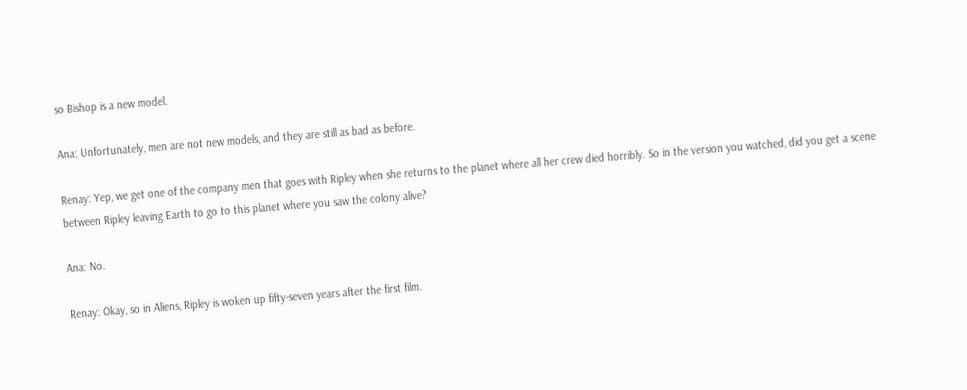so Bishop is a new model.

Ana: Unfortunately, men are not new models, and they are still as bad as before.

Renay: Yep, we get one of the company men that goes with Ripley when she returns to the planet where all her crew died horribly. So in the version you watched, did you get a scene between Ripley leaving Earth to go to this planet where you saw the colony alive?

Ana: No.

Renay: Okay, so in Aliens, Ripley is woken up fifty-seven years after the first film.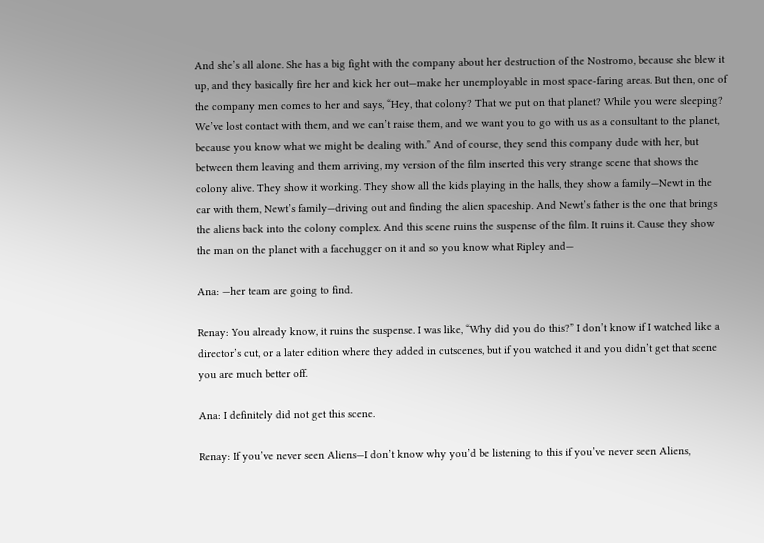And she’s all alone. She has a big fight with the company about her destruction of the Nostromo, because she blew it up, and they basically fire her and kick her out—make her unemployable in most space-faring areas. But then, one of the company men comes to her and says, “Hey, that colony? That we put on that planet? While you were sleeping? We’ve lost contact with them, and we can’t raise them, and we want you to go with us as a consultant to the planet, because you know what we might be dealing with.” And of course, they send this company dude with her, but between them leaving and them arriving, my version of the film inserted this very strange scene that shows the colony alive. They show it working. They show all the kids playing in the halls, they show a family—Newt in the car with them, Newt’s family—driving out and finding the alien spaceship. And Newt’s father is the one that brings the aliens back into the colony complex. And this scene ruins the suspense of the film. It ruins it. Cause they show the man on the planet with a facehugger on it and so you know what Ripley and—

Ana: —her team are going to find.

Renay: You already know, it ruins the suspense. I was like, “Why did you do this?” I don’t know if I watched like a director’s cut, or a later edition where they added in cutscenes, but if you watched it and you didn’t get that scene you are much better off.

Ana: I definitely did not get this scene.

Renay: If you’ve never seen Aliens—I don’t know why you’d be listening to this if you’ve never seen Aliens,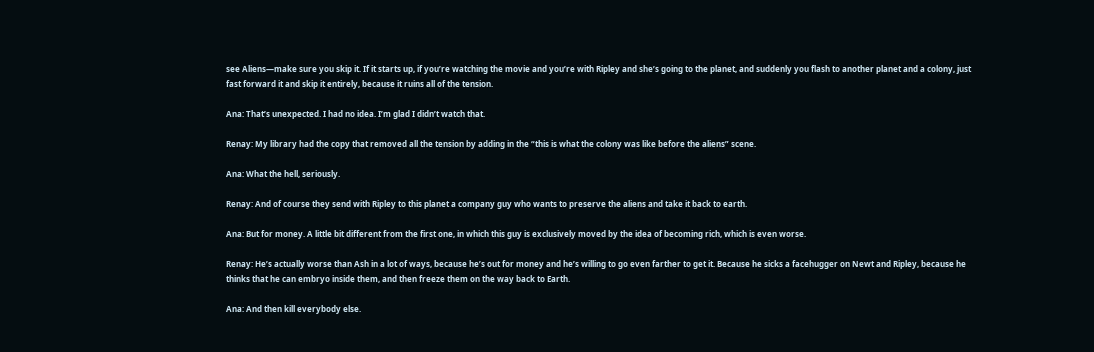see Aliens—make sure you skip it. If it starts up, if you’re watching the movie and you’re with Ripley and she’s going to the planet, and suddenly you flash to another planet and a colony, just fast forward it and skip it entirely, because it ruins all of the tension.

Ana: That’s unexpected. I had no idea. I’m glad I didn’t watch that.

Renay: My library had the copy that removed all the tension by adding in the “this is what the colony was like before the aliens” scene.

Ana: What the hell, seriously.

Renay: And of course they send with Ripley to this planet a company guy who wants to preserve the aliens and take it back to earth.

Ana: But for money. A little bit different from the first one, in which this guy is exclusively moved by the idea of becoming rich, which is even worse.

Renay: He’s actually worse than Ash in a lot of ways, because he’s out for money and he’s willing to go even farther to get it. Because he sicks a facehugger on Newt and Ripley, because he thinks that he can embryo inside them, and then freeze them on the way back to Earth.

Ana: And then kill everybody else.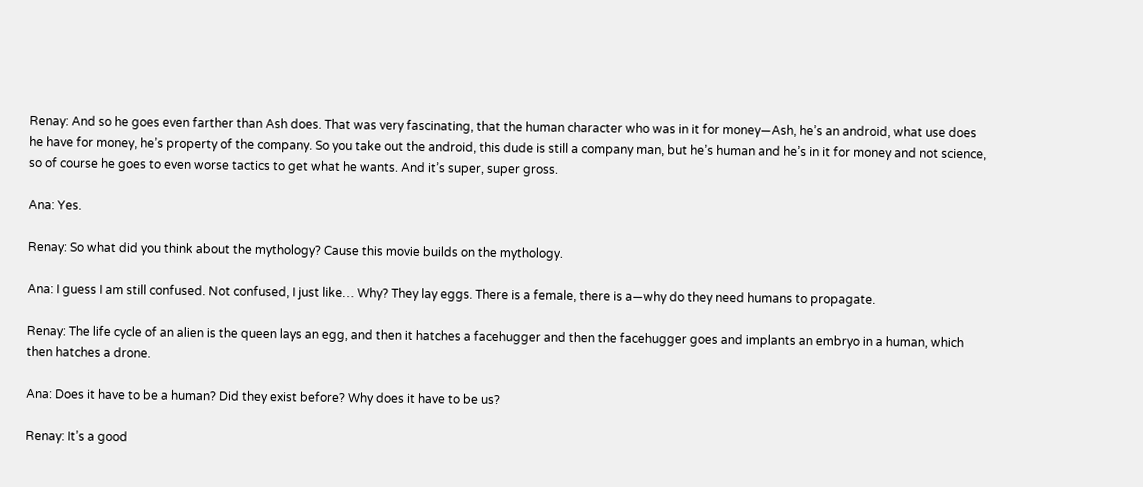Renay: And so he goes even farther than Ash does. That was very fascinating, that the human character who was in it for money—Ash, he’s an android, what use does he have for money, he’s property of the company. So you take out the android, this dude is still a company man, but he’s human and he’s in it for money and not science, so of course he goes to even worse tactics to get what he wants. And it’s super, super gross.

Ana: Yes.

Renay: So what did you think about the mythology? Cause this movie builds on the mythology.

Ana: I guess I am still confused. Not confused, I just like… Why? They lay eggs. There is a female, there is a—why do they need humans to propagate.

Renay: The life cycle of an alien is the queen lays an egg, and then it hatches a facehugger and then the facehugger goes and implants an embryo in a human, which then hatches a drone.

Ana: Does it have to be a human? Did they exist before? Why does it have to be us?

Renay: It’s a good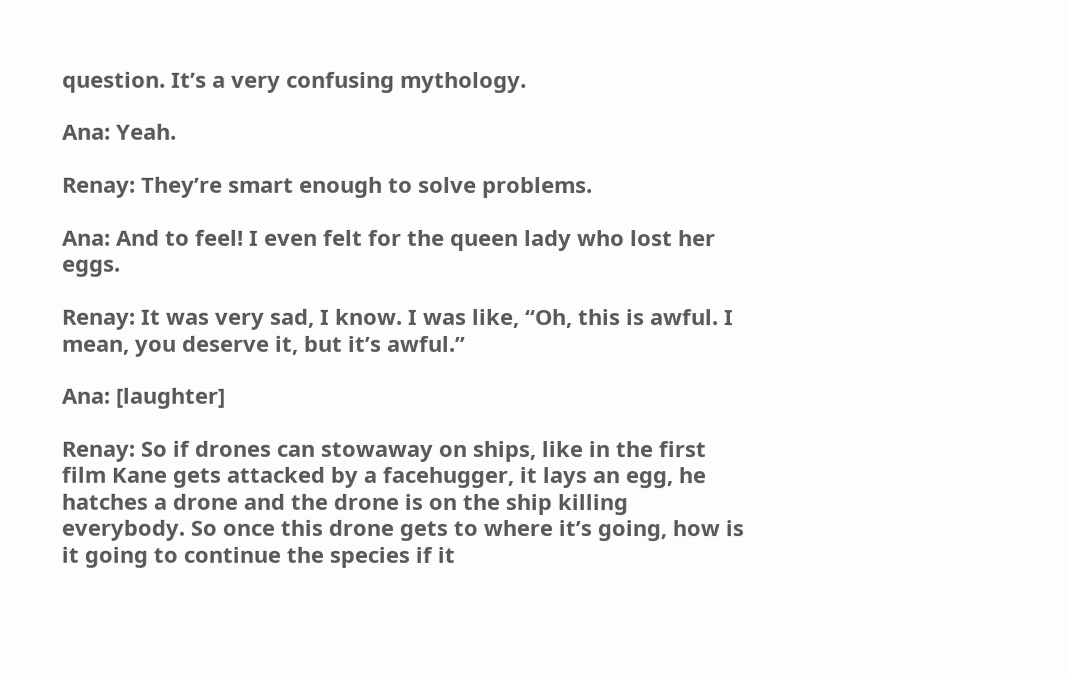question. It’s a very confusing mythology.

Ana: Yeah.

Renay: They’re smart enough to solve problems.

Ana: And to feel! I even felt for the queen lady who lost her eggs.

Renay: It was very sad, I know. I was like, “Oh, this is awful. I mean, you deserve it, but it’s awful.”

Ana: [laughter]

Renay: So if drones can stowaway on ships, like in the first film Kane gets attacked by a facehugger, it lays an egg, he hatches a drone and the drone is on the ship killing everybody. So once this drone gets to where it’s going, how is it going to continue the species if it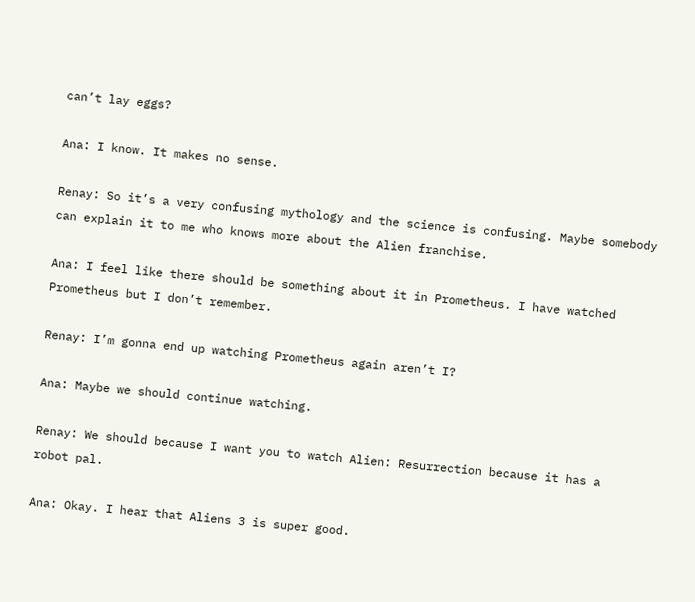can’t lay eggs?

Ana: I know. It makes no sense.

Renay: So it’s a very confusing mythology and the science is confusing. Maybe somebody can explain it to me who knows more about the Alien franchise.

Ana: I feel like there should be something about it in Prometheus. I have watched Prometheus but I don’t remember.

Renay: I’m gonna end up watching Prometheus again aren’t I?

Ana: Maybe we should continue watching.

Renay: We should because I want you to watch Alien: Resurrection because it has a robot pal.

Ana: Okay. I hear that Aliens 3 is super good.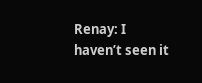Renay: I haven’t seen it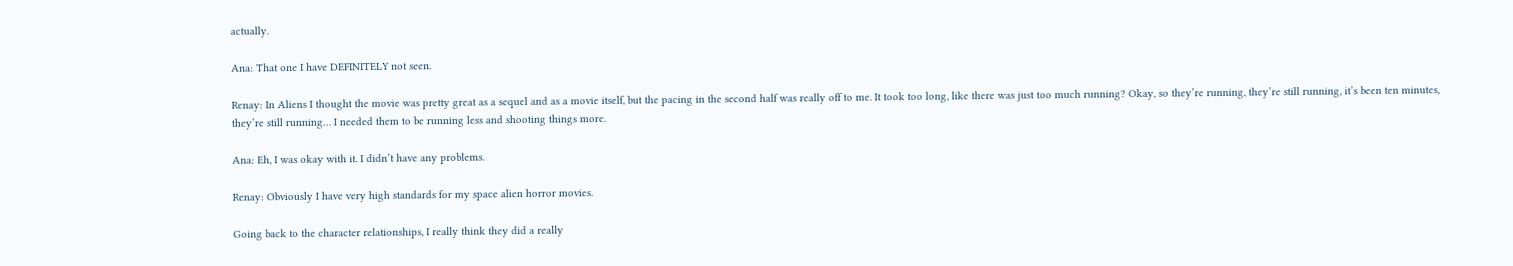actually.

Ana: That one I have DEFINITELY not seen.

Renay: In Aliens I thought the movie was pretty great as a sequel and as a movie itself, but the pacing in the second half was really off to me. It took too long, like there was just too much running? Okay, so they’re running, they’re still running, it’s been ten minutes, they’re still running… I needed them to be running less and shooting things more.

Ana: Eh, I was okay with it. I didn’t have any problems.

Renay: Obviously I have very high standards for my space alien horror movies.

Going back to the character relationships, I really think they did a really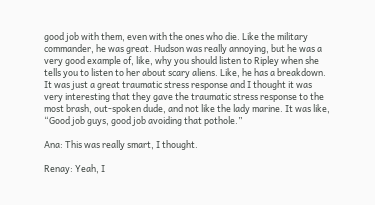good job with them, even with the ones who die. Like the military commander, he was great. Hudson was really annoying, but he was a very good example of, like, why you should listen to Ripley when she tells you to listen to her about scary aliens. Like, he has a breakdown. It was just a great traumatic stress response and I thought it was very interesting that they gave the traumatic stress response to the most brash, out-spoken dude, and not like the lady marine. It was like, “Good job guys, good job avoiding that pothole.”

Ana: This was really smart, I thought.

Renay: Yeah, I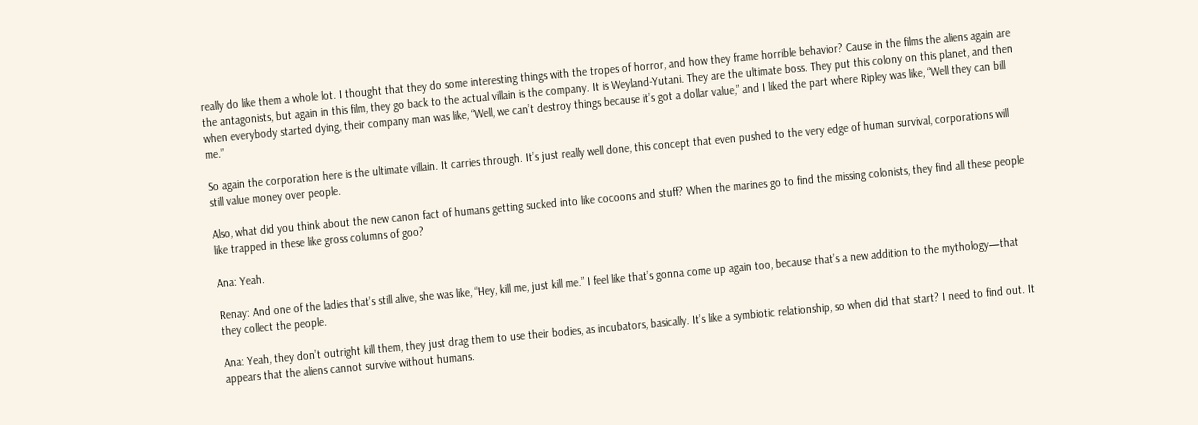really do like them a whole lot. I thought that they do some interesting things with the tropes of horror, and how they frame horrible behavior? Cause in the films the aliens again are the antagonists, but again in this film, they go back to the actual villain is the company. It is Weyland-Yutani. They are the ultimate boss. They put this colony on this planet, and then when everybody started dying, their company man was like, “Well, we can’t destroy things because it’s got a dollar value,” and I liked the part where Ripley was like, “Well they can bill me.”

So again the corporation here is the ultimate villain. It carries through. It’s just really well done, this concept that even pushed to the very edge of human survival, corporations will still value money over people.

Also, what did you think about the new canon fact of humans getting sucked into like cocoons and stuff? When the marines go to find the missing colonists, they find all these people like trapped in these like gross columns of goo?

Ana: Yeah.

Renay: And one of the ladies that’s still alive, she was like, “Hey, kill me, just kill me.” I feel like that’s gonna come up again too, because that’s a new addition to the mythology—that they collect the people.

Ana: Yeah, they don’t outright kill them, they just drag them to use their bodies, as incubators, basically. It’s like a symbiotic relationship, so when did that start? I need to find out. It appears that the aliens cannot survive without humans.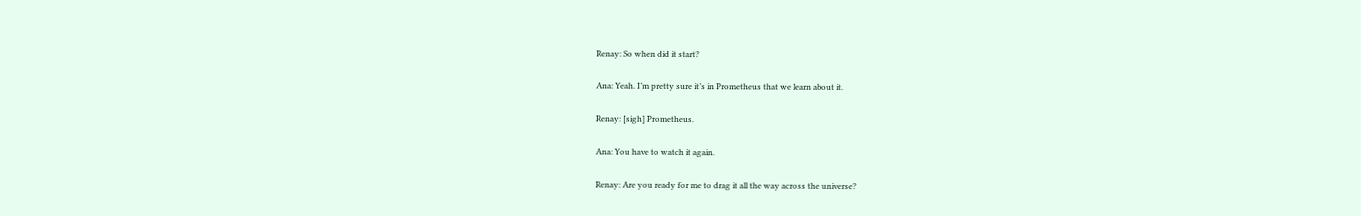Renay: So when did it start?

Ana: Yeah. I’m pretty sure it’s in Prometheus that we learn about it.

Renay: [sigh] Prometheus.

Ana: You have to watch it again.

Renay: Are you ready for me to drag it all the way across the universe?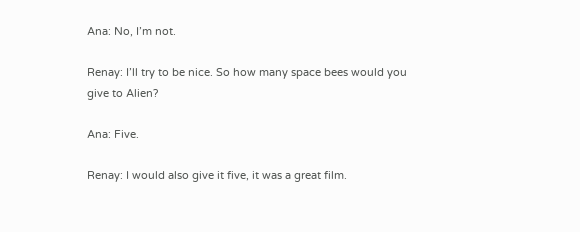Ana: No, I’m not.

Renay: I’ll try to be nice. So how many space bees would you give to Alien?

Ana: Five.

Renay: I would also give it five, it was a great film.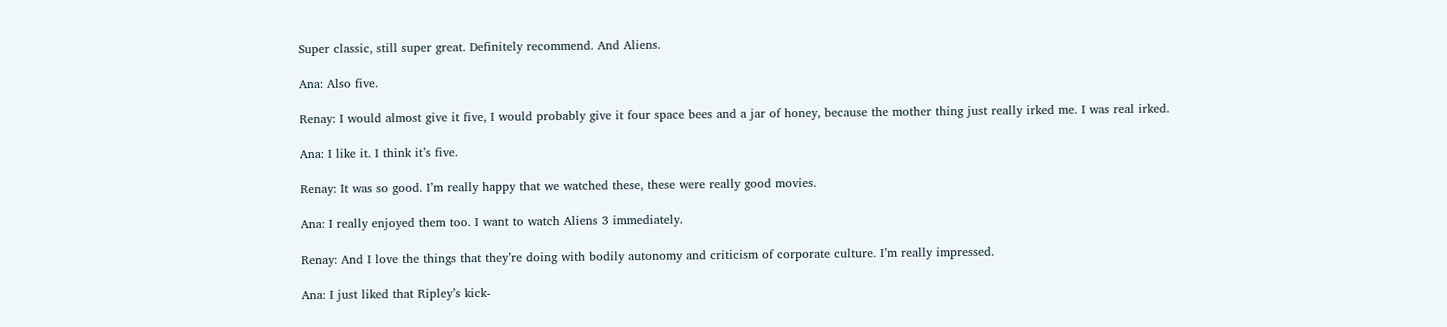Super classic, still super great. Definitely recommend. And Aliens.

Ana: Also five.

Renay: I would almost give it five, I would probably give it four space bees and a jar of honey, because the mother thing just really irked me. I was real irked.

Ana: I like it. I think it’s five.

Renay: It was so good. I’m really happy that we watched these, these were really good movies.

Ana: I really enjoyed them too. I want to watch Aliens 3 immediately.

Renay: And I love the things that they’re doing with bodily autonomy and criticism of corporate culture. I’m really impressed.

Ana: I just liked that Ripley’s kick-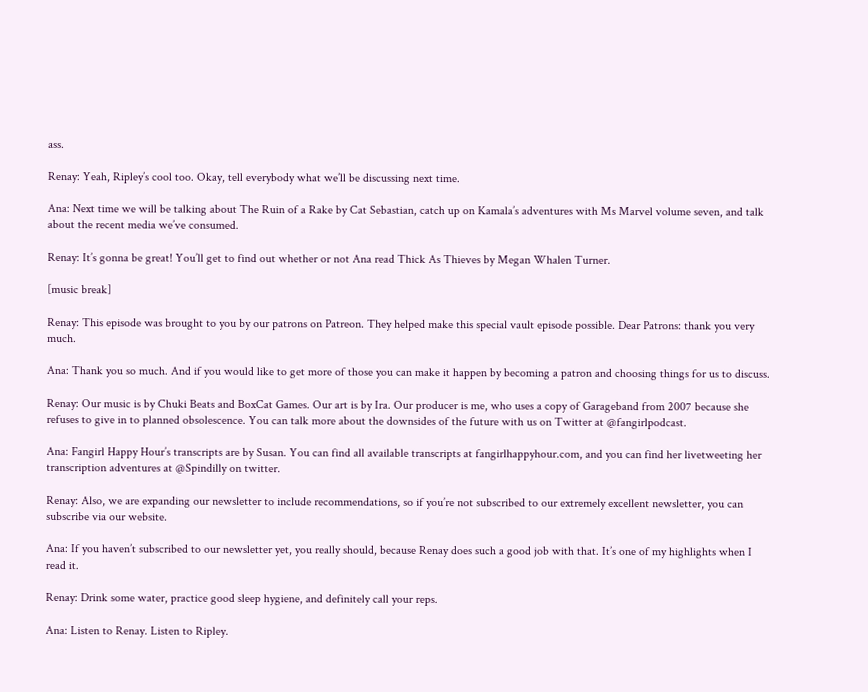ass.

Renay: Yeah, Ripley’s cool too. Okay, tell everybody what we’ll be discussing next time.

Ana: Next time we will be talking about The Ruin of a Rake by Cat Sebastian, catch up on Kamala’s adventures with Ms Marvel volume seven, and talk about the recent media we’ve consumed.

Renay: It’s gonna be great! You’ll get to find out whether or not Ana read Thick As Thieves by Megan Whalen Turner.

[music break]

Renay: This episode was brought to you by our patrons on Patreon. They helped make this special vault episode possible. Dear Patrons: thank you very much.

Ana: Thank you so much. And if you would like to get more of those you can make it happen by becoming a patron and choosing things for us to discuss.

Renay: Our music is by Chuki Beats and BoxCat Games. Our art is by Ira. Our producer is me, who uses a copy of Garageband from 2007 because she refuses to give in to planned obsolescence. You can talk more about the downsides of the future with us on Twitter at @fangirlpodcast.

Ana: Fangirl Happy Hour’s transcripts are by Susan. You can find all available transcripts at fangirlhappyhour.com, and you can find her livetweeting her transcription adventures at @Spindilly on twitter.

Renay: Also, we are expanding our newsletter to include recommendations, so if you’re not subscribed to our extremely excellent newsletter, you can subscribe via our website.

Ana: If you haven’t subscribed to our newsletter yet, you really should, because Renay does such a good job with that. It’s one of my highlights when I read it.

Renay: Drink some water, practice good sleep hygiene, and definitely call your reps.

Ana: Listen to Renay. Listen to Ripley.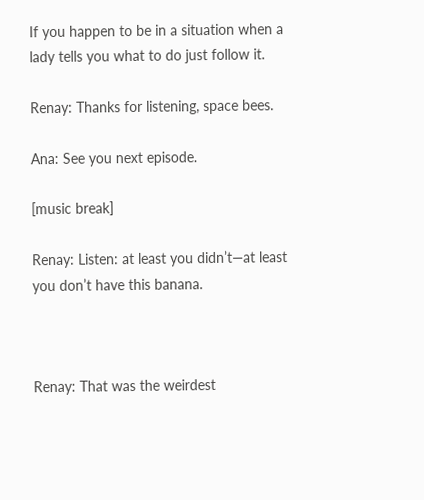If you happen to be in a situation when a lady tells you what to do just follow it.

Renay: Thanks for listening, space bees.

Ana: See you next episode.

[music break]

Renay: Listen: at least you didn’t—at least you don’t have this banana.



Renay: That was the weirdest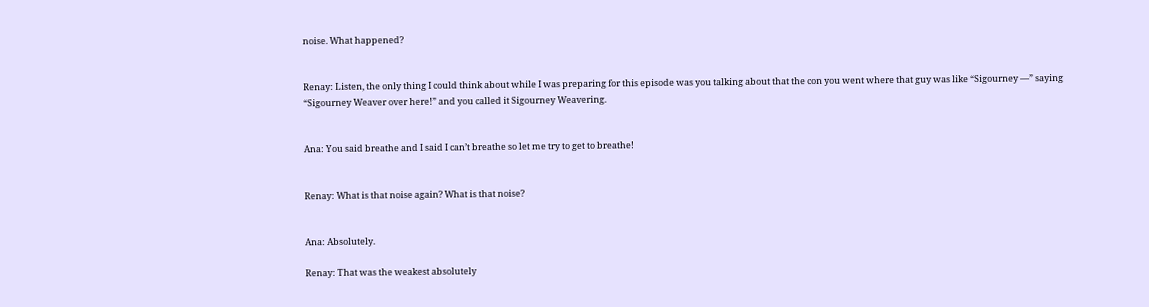noise. What happened?


Renay: Listen, the only thing I could think about while I was preparing for this episode was you talking about that the con you went where that guy was like “Sigourney —” saying “Sigourney Weaver over here!” and you called it Sigourney Weavering.


Ana: You said breathe and I said I can’t breathe so let me try to get to breathe!


Renay: What is that noise again? What is that noise?


Ana: Absolutely.

Renay: That was the weakest absolutely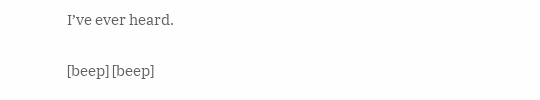I’ve ever heard.

[beep] [beep]